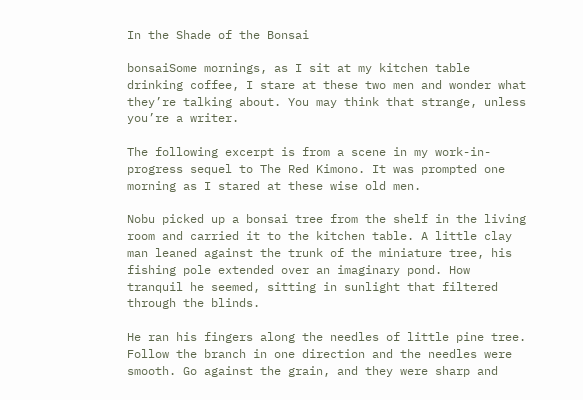In the Shade of the Bonsai

bonsaiSome mornings, as I sit at my kitchen table drinking coffee, I stare at these two men and wonder what they’re talking about. You may think that strange, unless you’re a writer.

The following excerpt is from a scene in my work-in-progress sequel to The Red Kimono. It was prompted one morning as I stared at these wise old men.

Nobu picked up a bonsai tree from the shelf in the living room and carried it to the kitchen table. A little clay man leaned against the trunk of the miniature tree, his fishing pole extended over an imaginary pond. How tranquil he seemed, sitting in sunlight that filtered through the blinds.

He ran his fingers along the needles of little pine tree. Follow the branch in one direction and the needles were smooth. Go against the grain, and they were sharp and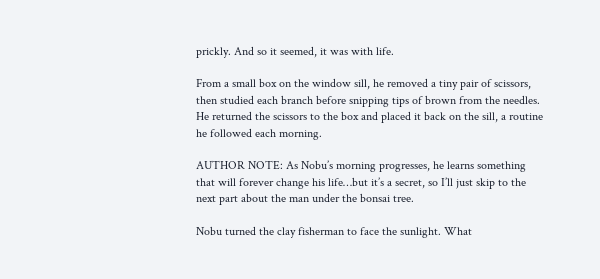prickly. And so it seemed, it was with life.

From a small box on the window sill, he removed a tiny pair of scissors, then studied each branch before snipping tips of brown from the needles. He returned the scissors to the box and placed it back on the sill, a routine he followed each morning.

AUTHOR NOTE: As Nobu’s morning progresses, he learns something that will forever change his life…but it’s a secret, so I’ll just skip to the next part about the man under the bonsai tree.

Nobu turned the clay fisherman to face the sunlight. What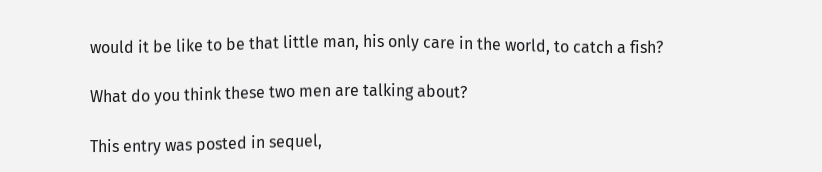would it be like to be that little man, his only care in the world, to catch a fish?

What do you think these two men are talking about?

This entry was posted in sequel,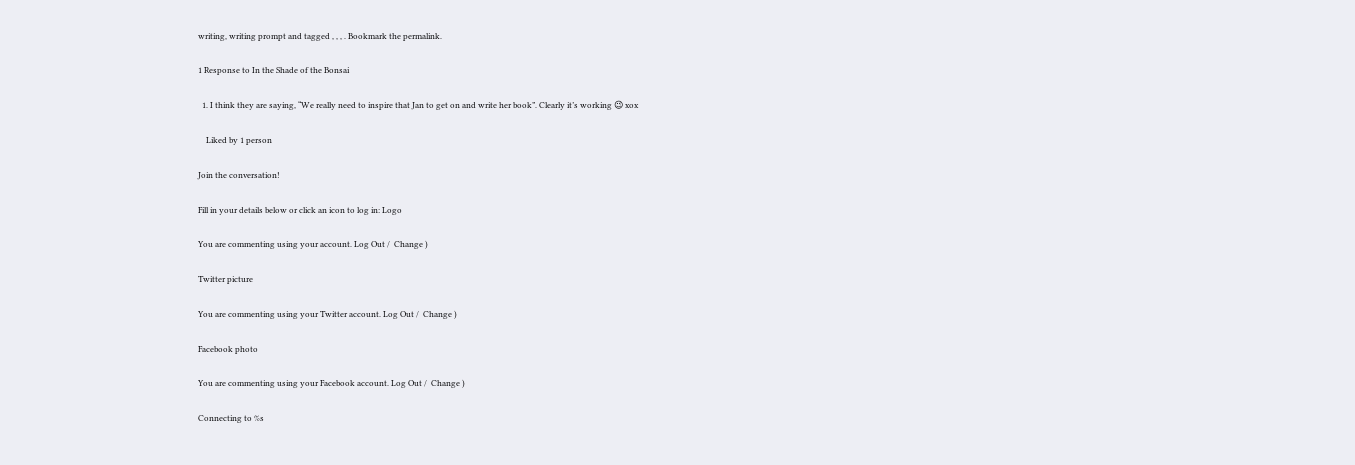writing, writing prompt and tagged , , , . Bookmark the permalink.

1 Response to In the Shade of the Bonsai

  1. I think they are saying, “We really need to inspire that Jan to get on and write her book”. Clearly it’s working 😉 xox

    Liked by 1 person

Join the conversation!

Fill in your details below or click an icon to log in: Logo

You are commenting using your account. Log Out /  Change )

Twitter picture

You are commenting using your Twitter account. Log Out /  Change )

Facebook photo

You are commenting using your Facebook account. Log Out /  Change )

Connecting to %s